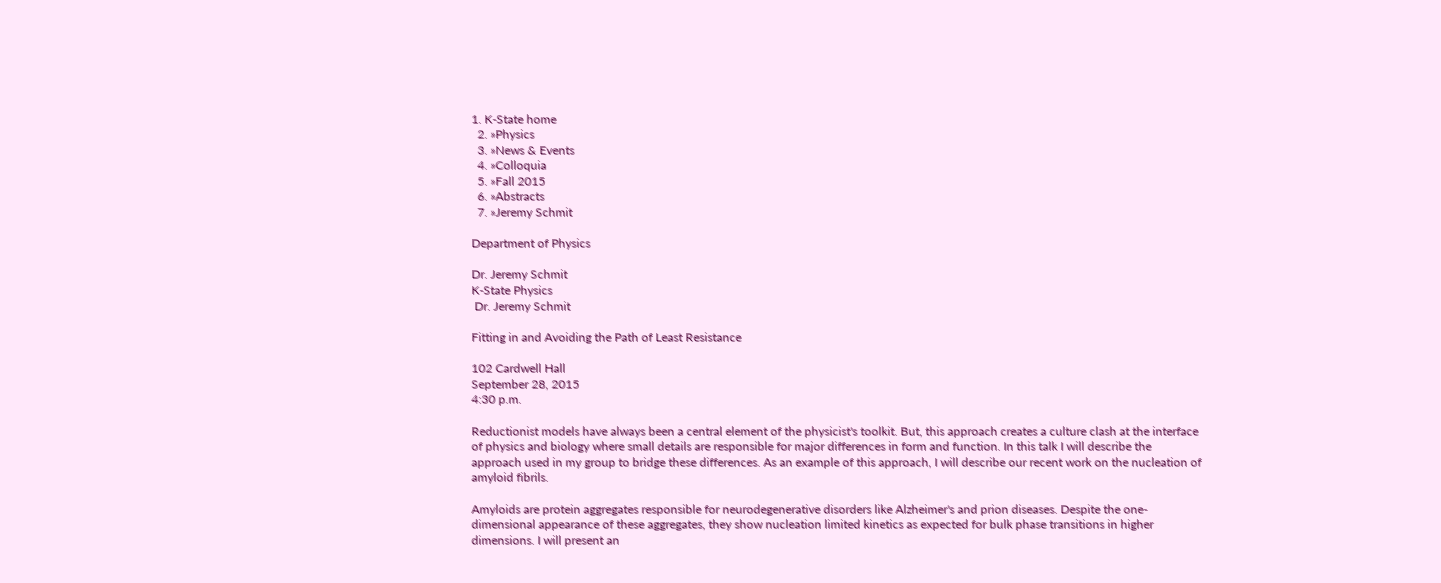1. K-State home
  2. »Physics
  3. »News & Events
  4. »Colloquia
  5. »Fall 2015
  6. »Abstracts
  7. »Jeremy Schmit

Department of Physics

Dr. Jeremy Schmit
K-State Physics
 Dr. Jeremy Schmit

Fitting in and Avoiding the Path of Least Resistance

102 Cardwell Hall
September 28, 2015
4:30 p.m.

Reductionist models have always been a central element of the physicist's toolkit. But, this approach creates a culture clash at the interface of physics and biology where small details are responsible for major differences in form and function. In this talk I will describe the approach used in my group to bridge these differences. As an example of this approach, I will describe our recent work on the nucleation of amyloid fibrils.

Amyloids are protein aggregates responsible for neurodegenerative disorders like Alzheimer's and prion diseases. Despite the one-dimensional appearance of these aggregates, they show nucleation limited kinetics as expected for bulk phase transitions in higher dimensions. I will present an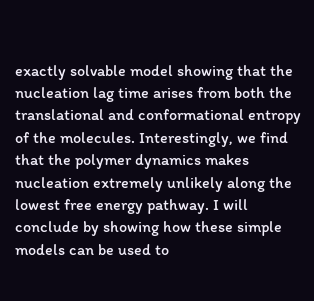exactly solvable model showing that the nucleation lag time arises from both the translational and conformational entropy of the molecules. Interestingly, we find that the polymer dynamics makes nucleation extremely unlikely along the lowest free energy pathway. I will conclude by showing how these simple models can be used to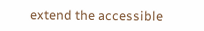extend the accessible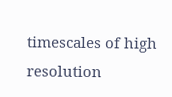timescales of high resolution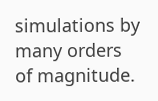simulations by many orders of magnitude.